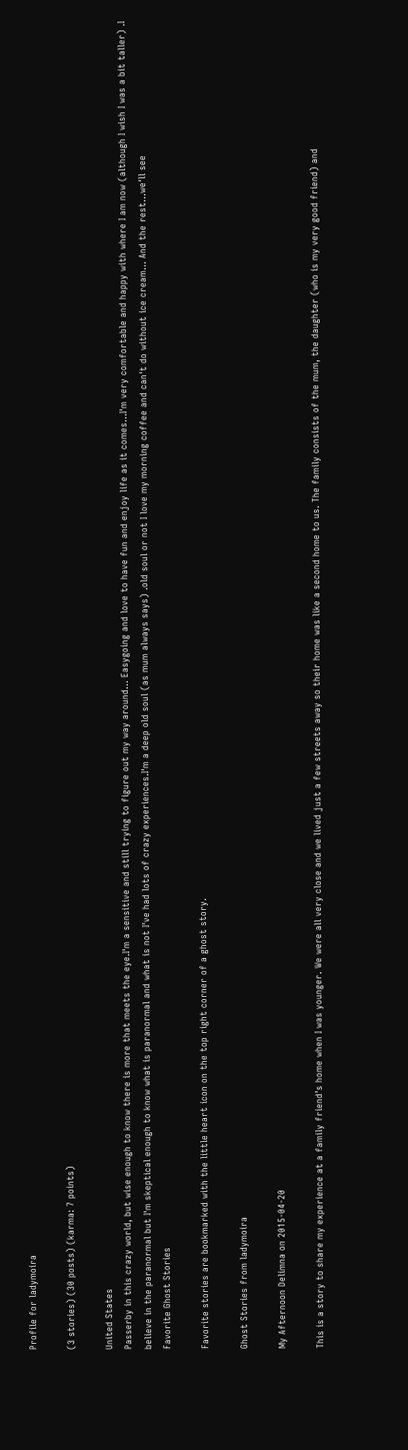Profile for ladymoira

(3 stories) (30 posts) (karma: 7 points)

United States
Passerby in this crazy world, but wise enough to know there is more that meets the eye.I'm a sensitive and still trying to figure out my way around... Easygoing and love to have fun and enjoy life as it comes...I'm very comfortable and happy with where I am now (although I wish I was a bit taller) .I believe in the paranormal but I'm skeptical enough to know what is paranormal and what is not I've had lots of crazy experiences.I'm a deep old soul (as mum always says) .old soul or not I love my morning coffee and can't do without ice cream... And the rest...we'll see
Favorite Ghost Stories

Favorite stories are bookmarked with the little heart icon on the top right corner of a ghost story.

Ghost Stories from ladymoira

My Afternoon Delimna on 2015-04-20

This is a story to share my experience at a family friend's home when I was younger. We were all very close and we lived just a few streets away so their home was like a second home to us. The family consists of the mum, the daughter (who is my very good friend) and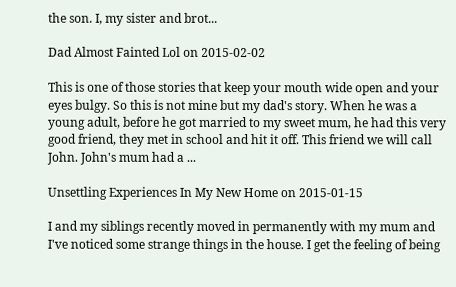the son. I, my sister and brot...

Dad Almost Fainted Lol on 2015-02-02

This is one of those stories that keep your mouth wide open and your eyes bulgy. So this is not mine but my dad's story. When he was a young adult, before he got married to my sweet mum, he had this very good friend, they met in school and hit it off. This friend we will call John. John's mum had a ...

Unsettling Experiences In My New Home on 2015-01-15

I and my siblings recently moved in permanently with my mum and I've noticed some strange things in the house. I get the feeling of being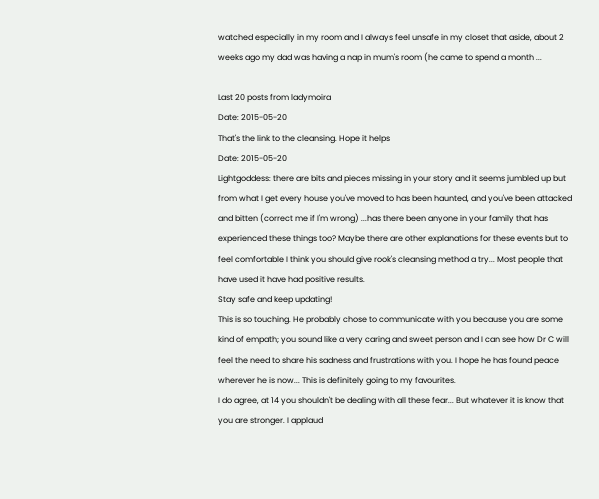watched especially in my room and I always feel unsafe in my closet that aside, about 2 weeks ago my dad was having a nap in mum's room (he came to spend a month ...

Last 20 posts from ladymoira
Date: 2015-05-20
That's the link to the cleansing. Hope it helps
Date: 2015-05-20
Lightgoddess: there are bits and pieces missing in your story and it seems jumbled up but from what I get every house you've moved to has been haunted, and you've been attacked and bitten (correct me if I'm wrong) ...has there been anyone in your family that has experienced these things too? Maybe there are other explanations for these events but to feel comfortable I think you should give rook's cleansing method a try... Most people that have used it have had positive results.
Stay safe and keep updating!
This is so touching. He probably chose to communicate with you because you are some kind of empath; you sound like a very caring and sweet person and I can see how Dr C will feel the need to share his sadness and frustrations with you. I hope he has found peace wherever he is now... This is definitely going to my favourites.
I do agree, at 14 you shouldn't be dealing with all these fear... But whatever it is know that you are stronger. I applaud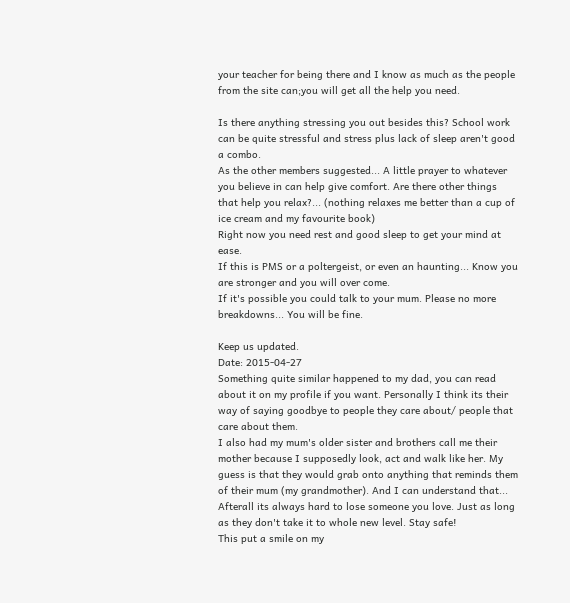your teacher for being there and I know as much as the people from the site can;you will get all the help you need.

Is there anything stressing you out besides this? School work can be quite stressful and stress plus lack of sleep aren't good a combo.
As the other members suggested... A little prayer to whatever you believe in can help give comfort. Are there other things that help you relax?... (nothing relaxes me better than a cup of ice cream and my favourite book)
Right now you need rest and good sleep to get your mind at ease.
If this is PMS or a poltergeist, or even an haunting... Know you are stronger and you will over come.
If it's possible you could talk to your mum. Please no more breakdowns... You will be fine.

Keep us updated.
Date: 2015-04-27
Something quite similar happened to my dad, you can read about it on my profile if you want. Personally I think its their way of saying goodbye to people they care about/ people that care about them.
I also had my mum's older sister and brothers call me their mother because I supposedly look, act and walk like her. My guess is that they would grab onto anything that reminds them of their mum (my grandmother). And I can understand that... Afterall its always hard to lose someone you love. Just as long as they don't take it to whole new level. Stay safe!
This put a smile on my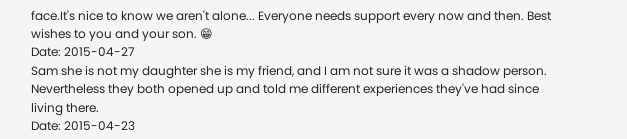face.It's nice to know we aren't alone... Everyone needs support every now and then. Best wishes to you and your son. 😁
Date: 2015-04-27
Sam she is not my daughter she is my friend, and I am not sure it was a shadow person. Nevertheless they both opened up and told me different experiences they've had since living there.
Date: 2015-04-23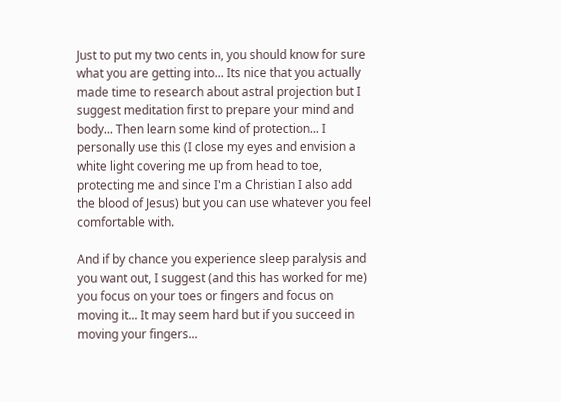Just to put my two cents in, you should know for sure what you are getting into... Its nice that you actually made time to research about astral projection but I suggest meditation first to prepare your mind and body... Then learn some kind of protection... I personally use this (I close my eyes and envision a white light covering me up from head to toe, protecting me and since I'm a Christian I also add the blood of Jesus) but you can use whatever you feel comfortable with.

And if by chance you experience sleep paralysis and you want out, I suggest (and this has worked for me) you focus on your toes or fingers and focus on moving it... It may seem hard but if you succeed in moving your fingers...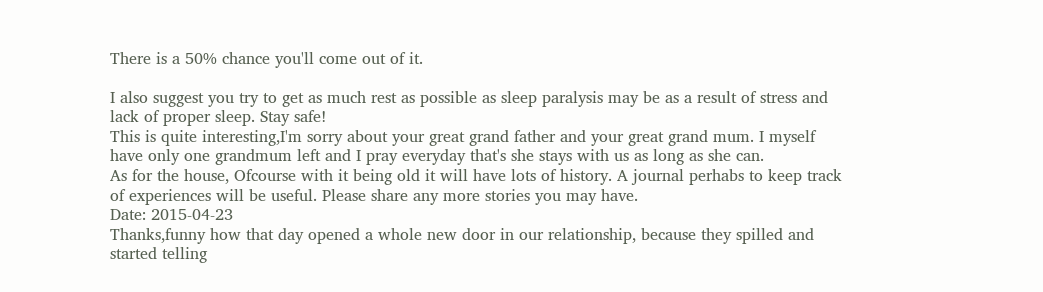There is a 50% chance you'll come out of it.

I also suggest you try to get as much rest as possible as sleep paralysis may be as a result of stress and lack of proper sleep. Stay safe!
This is quite interesting,I'm sorry about your great grand father and your great grand mum. I myself have only one grandmum left and I pray everyday that's she stays with us as long as she can.
As for the house, Ofcourse with it being old it will have lots of history. A journal perhabs to keep track of experiences will be useful. Please share any more stories you may have.
Date: 2015-04-23
Thanks,funny how that day opened a whole new door in our relationship, because they spilled and started telling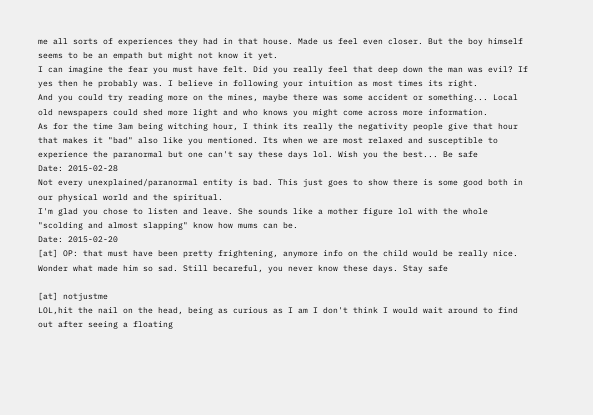me all sorts of experiences they had in that house. Made us feel even closer. But the boy himself seems to be an empath but might not know it yet.
I can imagine the fear you must have felt. Did you really feel that deep down the man was evil? If yes then he probably was. I believe in following your intuition as most times its right.
And you could try reading more on the mines, maybe there was some accident or something... Local old newspapers could shed more light and who knows you might come across more information.
As for the time 3am being witching hour, I think its really the negativity people give that hour that makes it "bad" also like you mentioned. Its when we are most relaxed and susceptible to experience the paranormal but one can't say these days lol. Wish you the best... Be safe
Date: 2015-02-28
Not every unexplained/paranormal entity is bad. This just goes to show there is some good both in our physical world and the spiritual.
I'm glad you chose to listen and leave. She sounds like a mother figure lol with the whole "scolding and almost slapping" know how mums can be.
Date: 2015-02-20
[at] OP: that must have been pretty frightening, anymore info on the child would be really nice. Wonder what made him so sad. Still becareful, you never know these days. Stay safe

[at] notjustme
LOL,hit the nail on the head, being as curious as I am I don't think I would wait around to find out after seeing a floating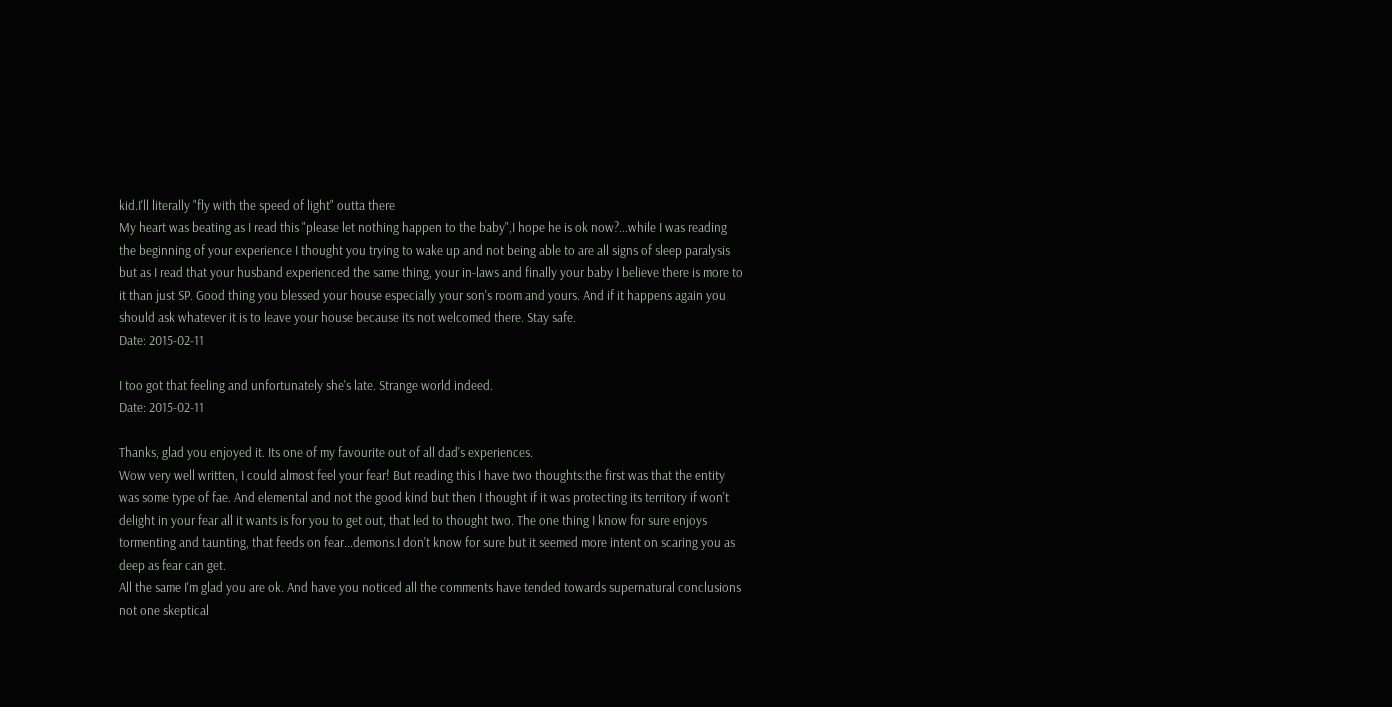kid.I'll literally "fly with the speed of light" outta there
My heart was beating as I read this "please let nothing happen to the baby",I hope he is ok now?...while I was reading the beginning of your experience I thought you trying to wake up and not being able to are all signs of sleep paralysis but as I read that your husband experienced the same thing, your in-laws and finally your baby I believe there is more to it than just SP. Good thing you blessed your house especially your son's room and yours. And if it happens again you should ask whatever it is to leave your house because its not welcomed there. Stay safe.
Date: 2015-02-11

I too got that feeling and unfortunately she's late. Strange world indeed.
Date: 2015-02-11

Thanks, glad you enjoyed it. Its one of my favourite out of all dad's experiences.
Wow very well written, I could almost feel your fear! But reading this I have two thoughts:the first was that the entity was some type of fae. And elemental and not the good kind but then I thought if it was protecting its territory if won't delight in your fear all it wants is for you to get out, that led to thought two. The one thing I know for sure enjoys tormenting and taunting, that feeds on fear...demons.I don't know for sure but it seemed more intent on scaring you as deep as fear can get.
All the same I'm glad you are ok. And have you noticed all the comments have tended towards supernatural conclusions not one skeptical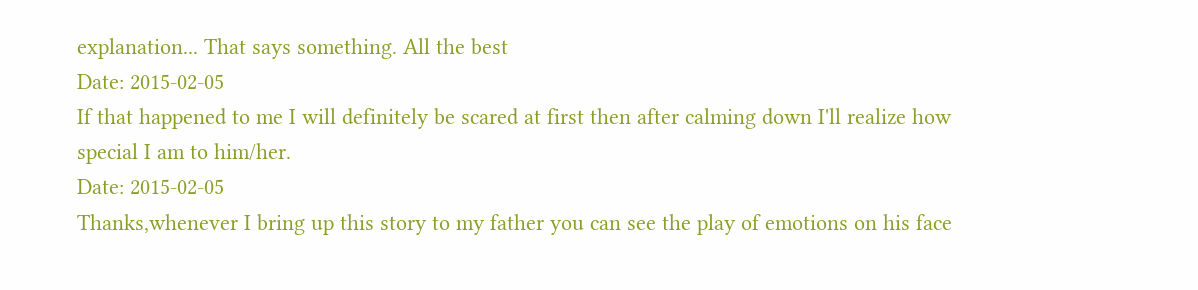explanation... That says something. All the best
Date: 2015-02-05
If that happened to me I will definitely be scared at first then after calming down I'll realize how special I am to him/her.
Date: 2015-02-05
Thanks,whenever I bring up this story to my father you can see the play of emotions on his face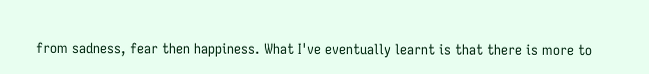from sadness, fear then happiness. What I've eventually learnt is that there is more to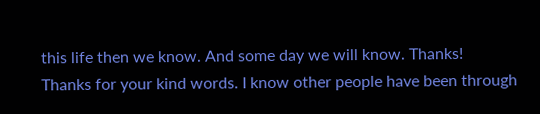this life then we know. And some day we will know. Thanks!
Thanks for your kind words. I know other people have been through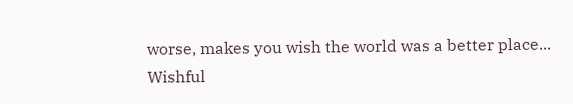worse, makes you wish the world was a better place...
Wishful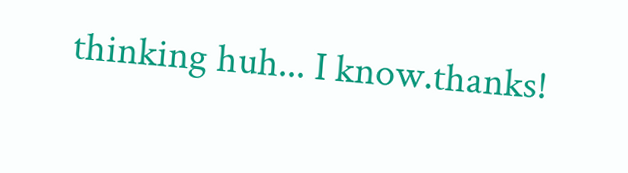thinking huh... I know.thanks!